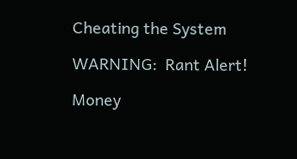Cheating the System

WARNING:  Rant Alert!

Money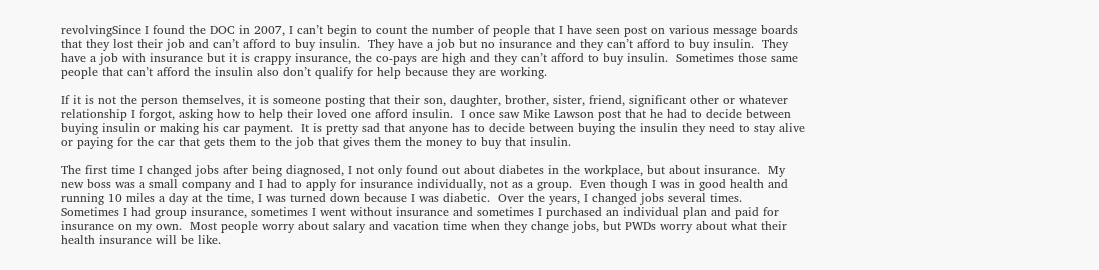revolvingSince I found the DOC in 2007, I can’t begin to count the number of people that I have seen post on various message boards that they lost their job and can’t afford to buy insulin.  They have a job but no insurance and they can’t afford to buy insulin.  They have a job with insurance but it is crappy insurance, the co-pays are high and they can’t afford to buy insulin.  Sometimes those same people that can’t afford the insulin also don’t qualify for help because they are working.

If it is not the person themselves, it is someone posting that their son, daughter, brother, sister, friend, significant other or whatever relationship I forgot, asking how to help their loved one afford insulin.  I once saw Mike Lawson post that he had to decide between buying insulin or making his car payment.  It is pretty sad that anyone has to decide between buying the insulin they need to stay alive or paying for the car that gets them to the job that gives them the money to buy that insulin.

The first time I changed jobs after being diagnosed, I not only found out about diabetes in the workplace, but about insurance.  My new boss was a small company and I had to apply for insurance individually, not as a group.  Even though I was in good health and running 10 miles a day at the time, I was turned down because I was diabetic.  Over the years, I changed jobs several times.  Sometimes I had group insurance, sometimes I went without insurance and sometimes I purchased an individual plan and paid for insurance on my own.  Most people worry about salary and vacation time when they change jobs, but PWDs worry about what their health insurance will be like.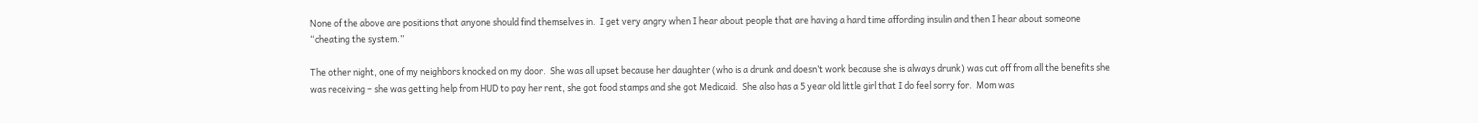None of the above are positions that anyone should find themselves in.  I get very angry when I hear about people that are having a hard time affording insulin and then I hear about someone “cheating the system.”

The other night, one of my neighbors knocked on my door.  She was all upset because her daughter (who is a drunk and doesn’t work because she is always drunk) was cut off from all the benefits she was receiving – she was getting help from HUD to pay her rent, she got food stamps and she got Medicaid.  She also has a 5 year old little girl that I do feel sorry for.  Mom was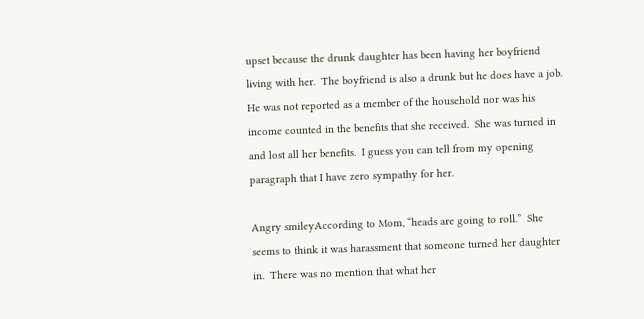upset because the drunk daughter has been having her boyfriend living with her.  The boyfriend is also a drunk but he does have a job.  He was not reported as a member of the household nor was his income counted in the benefits that she received.  She was turned in and lost all her benefits.  I guess you can tell from my opening paragraph that I have zero sympathy for her.

Angry smileyAccording to Mom, “heads are going to roll.”  She seems to think it was harassment that someone turned her daughter in.  There was no mention that what her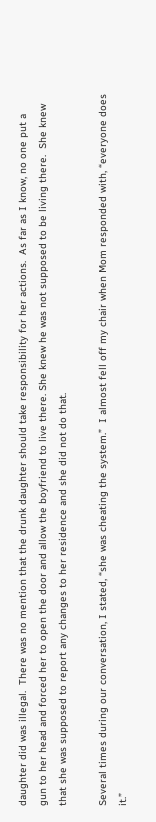daughter did was illegal.  There was no mention that the drunk daughter should take responsibility for her actions.  As far as I know, no one put a gun to her head and forced her to open the door and allow the boyfriend to live there. She knew he was not supposed to be living there.  She knew that she was supposed to report any changes to her residence and she did not do that.

Several times during our conversation, I stated, “she was cheating the system.”  I almost fell off my chair when Mom responded with, “everyone does it.”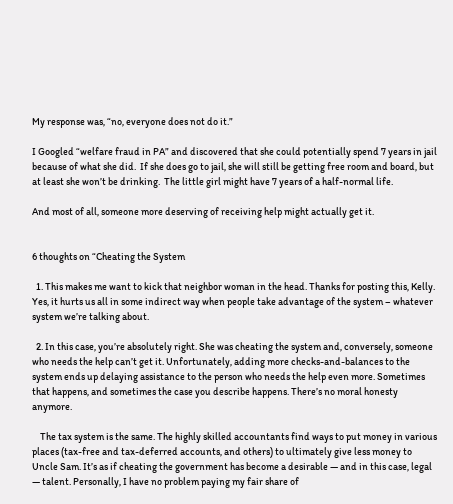My response was, “no, everyone does not do it.”

I Googled “welfare fraud in PA” and discovered that she could potentially spend 7 years in jail because of what she did.  If she does go to jail, she will still be getting free room and board, but at least she won’t be drinking.  The little girl might have 7 years of a half-normal life.

And most of all, someone more deserving of receiving help might actually get it.


6 thoughts on “Cheating the System

  1. This makes me want to kick that neighbor woman in the head. Thanks for posting this, Kelly. Yes, it hurts us all in some indirect way when people take advantage of the system – whatever system we’re talking about.

  2. In this case, you’re absolutely right. She was cheating the system and, conversely, someone who needs the help can’t get it. Unfortunately, adding more checks-and-balances to the system ends up delaying assistance to the person who needs the help even more. Sometimes that happens, and sometimes the case you describe happens. There’s no moral honesty anymore.

    The tax system is the same. The highly skilled accountants find ways to put money in various places (tax-free and tax-deferred accounts, and others) to ultimately give less money to Uncle Sam. It’s as if cheating the government has become a desirable — and in this case, legal — talent. Personally, I have no problem paying my fair share of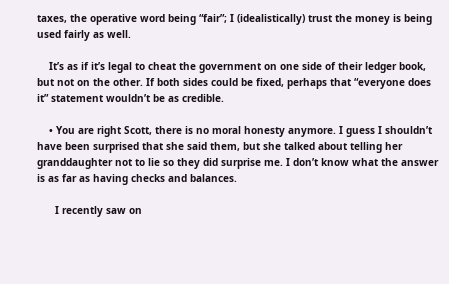taxes, the operative word being “fair”; I (idealistically) trust the money is being used fairly as well.

    It’s as if it’s legal to cheat the government on one side of their ledger book, but not on the other. If both sides could be fixed, perhaps that “everyone does it” statement wouldn’t be as credible.

    • You are right Scott, there is no moral honesty anymore. I guess I shouldn’t have been surprised that she said them, but she talked about telling her granddaughter not to lie so they did surprise me. I don’t know what the answer is as far as having checks and balances.

      I recently saw on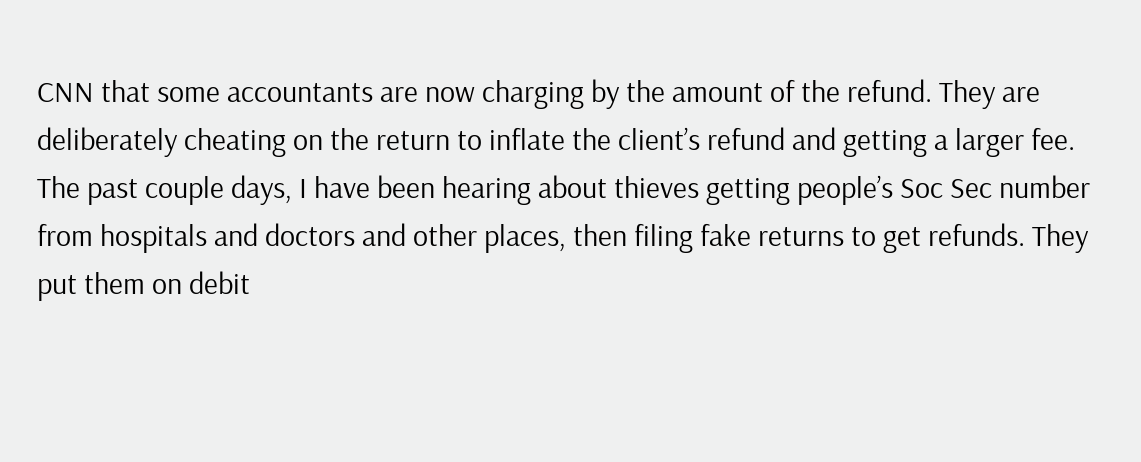CNN that some accountants are now charging by the amount of the refund. They are deliberately cheating on the return to inflate the client’s refund and getting a larger fee. The past couple days, I have been hearing about thieves getting people’s Soc Sec number from hospitals and doctors and other places, then filing fake returns to get refunds. They put them on debit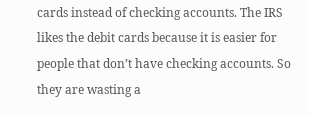cards instead of checking accounts. The IRS likes the debit cards because it is easier for people that don’t have checking accounts. So they are wasting a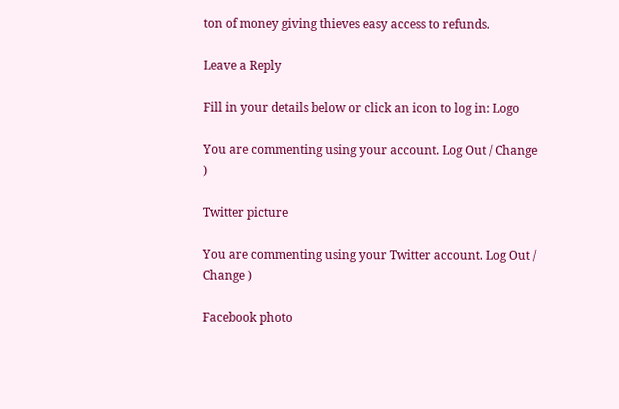ton of money giving thieves easy access to refunds.

Leave a Reply

Fill in your details below or click an icon to log in: Logo

You are commenting using your account. Log Out / Change )

Twitter picture

You are commenting using your Twitter account. Log Out / Change )

Facebook photo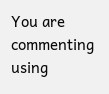You are commenting using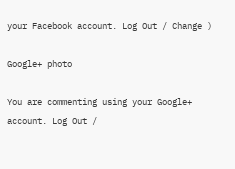your Facebook account. Log Out / Change )

Google+ photo

You are commenting using your Google+ account. Log Out /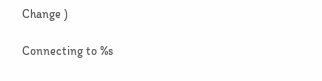Change )

Connecting to %s